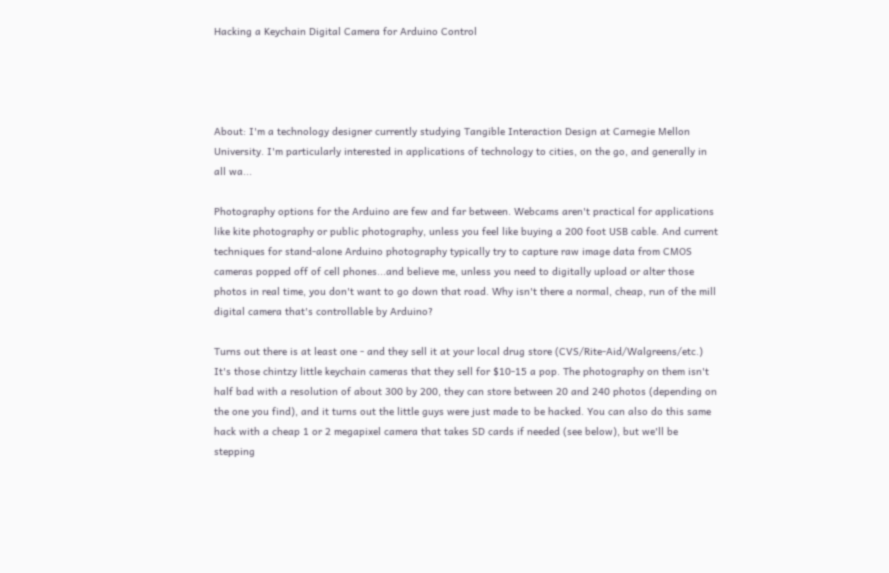Hacking a Keychain Digital Camera for Arduino Control




About: I'm a technology designer currently studying Tangible Interaction Design at Carnegie Mellon University. I'm particularly interested in applications of technology to cities, on the go, and generally in all wa...

Photography options for the Arduino are few and far between. Webcams aren't practical for applications like kite photography or public photography, unless you feel like buying a 200 foot USB cable. And current techniques for stand-alone Arduino photography typically try to capture raw image data from CMOS cameras popped off of cell phones...and believe me, unless you need to digitally upload or alter those photos in real time, you don't want to go down that road. Why isn't there a normal, cheap, run of the mill digital camera that's controllable by Arduino?

Turns out there is at least one - and they sell it at your local drug store (CVS/Rite-Aid/Walgreens/etc.)
It's those chintzy little keychain cameras that they sell for $10-15 a pop. The photography on them isn't half bad with a resolution of about 300 by 200, they can store between 20 and 240 photos (depending on the one you find), and it turns out the little guys were just made to be hacked. You can also do this same hack with a cheap 1 or 2 megapixel camera that takes SD cards if needed (see below), but we'll be stepping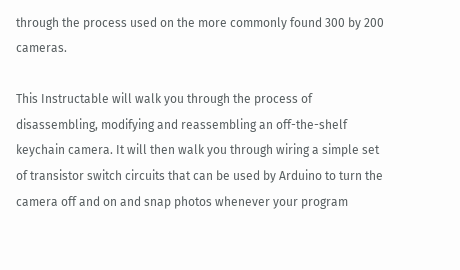through the process used on the more commonly found 300 by 200 cameras.

This Instructable will walk you through the process of disassembling, modifying and reassembling an off-the-shelf keychain camera. It will then walk you through wiring a simple set of transistor switch circuits that can be used by Arduino to turn the camera off and on and snap photos whenever your program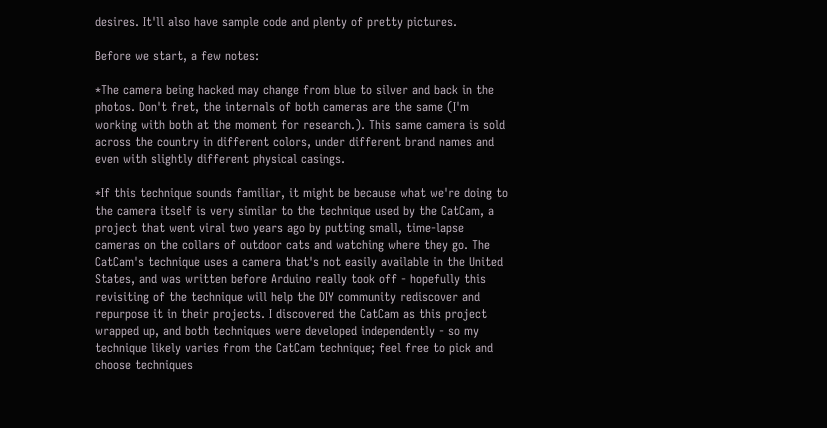desires. It'll also have sample code and plenty of pretty pictures.

Before we start, a few notes:

*The camera being hacked may change from blue to silver and back in the photos. Don't fret, the internals of both cameras are the same (I'm working with both at the moment for research.). This same camera is sold across the country in different colors, under different brand names and even with slightly different physical casings.

*If this technique sounds familiar, it might be because what we're doing to the camera itself is very similar to the technique used by the CatCam, a project that went viral two years ago by putting small, time-lapse cameras on the collars of outdoor cats and watching where they go. The CatCam's technique uses a camera that's not easily available in the United States, and was written before Arduino really took off - hopefully this revisiting of the technique will help the DIY community rediscover and repurpose it in their projects. I discovered the CatCam as this project wrapped up, and both techniques were developed independently - so my technique likely varies from the CatCam technique; feel free to pick and choose techniques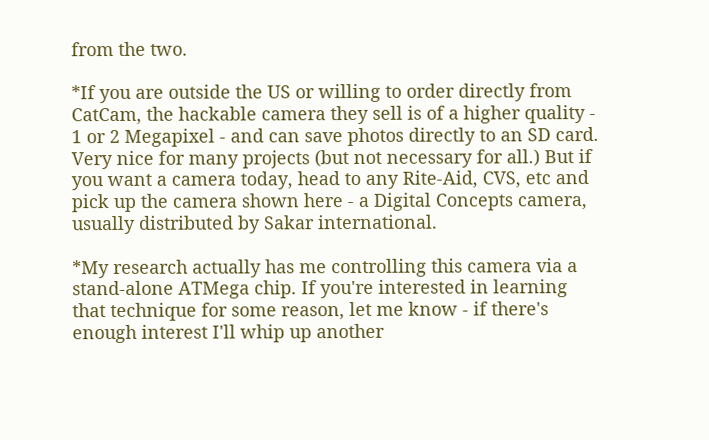from the two.

*If you are outside the US or willing to order directly from CatCam, the hackable camera they sell is of a higher quality - 1 or 2 Megapixel - and can save photos directly to an SD card. Very nice for many projects (but not necessary for all.) But if you want a camera today, head to any Rite-Aid, CVS, etc and pick up the camera shown here - a Digital Concepts camera, usually distributed by Sakar international.

*My research actually has me controlling this camera via a stand-alone ATMega chip. If you're interested in learning that technique for some reason, let me know - if there's enough interest I'll whip up another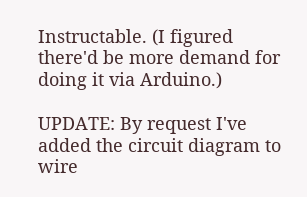Instructable. (I figured there'd be more demand for doing it via Arduino.)

UPDATE: By request I've added the circuit diagram to wire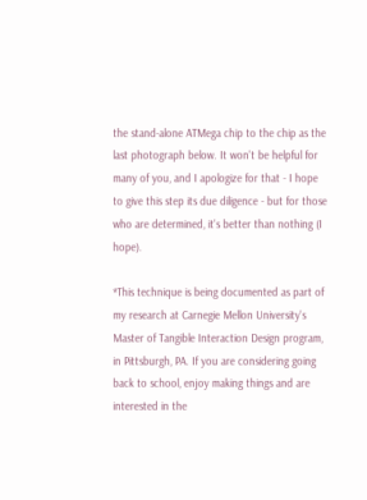the stand-alone ATMega chip to the chip as the last photograph below. It won't be helpful for many of you, and I apologize for that - I hope to give this step its due diligence - but for those who are determined, it's better than nothing (I hope).

*This technique is being documented as part of my research at Carnegie Mellon University's Master of Tangible Interaction Design program, in Pittsburgh, PA. If you are considering going back to school, enjoy making things and are interested in the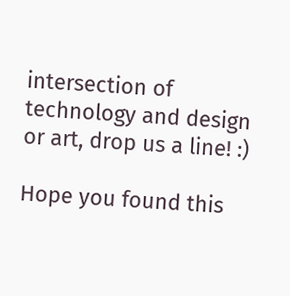intersection of technology and design or art, drop us a line! :)

Hope you found this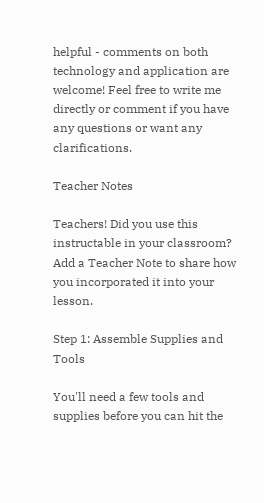helpful - comments on both technology and application are welcome! Feel free to write me directly or comment if you have any questions or want any clarifications.

Teacher Notes

Teachers! Did you use this instructable in your classroom?
Add a Teacher Note to share how you incorporated it into your lesson.

Step 1: Assemble Supplies and Tools

You'll need a few tools and supplies before you can hit the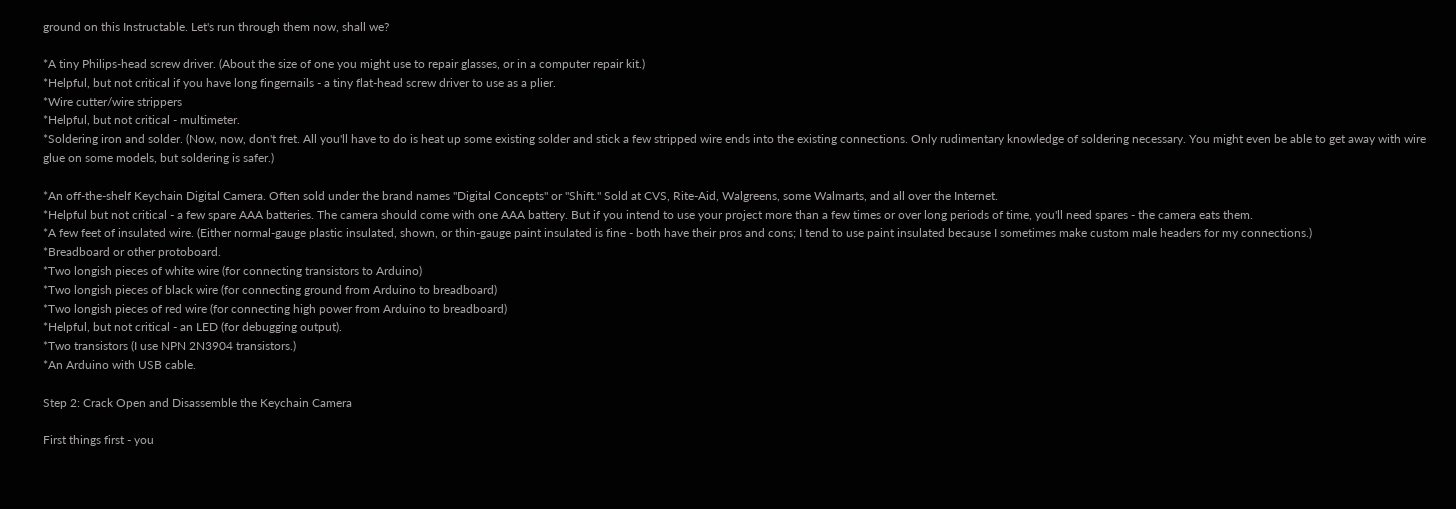ground on this Instructable. Let's run through them now, shall we?

*A tiny Philips-head screw driver. (About the size of one you might use to repair glasses, or in a computer repair kit.)
*Helpful, but not critical if you have long fingernails - a tiny flat-head screw driver to use as a plier.
*Wire cutter/wire strippers
*Helpful, but not critical - multimeter.
*Soldering iron and solder. (Now, now, don't fret. All you'll have to do is heat up some existing solder and stick a few stripped wire ends into the existing connections. Only rudimentary knowledge of soldering necessary. You might even be able to get away with wire glue on some models, but soldering is safer.)

*An off-the-shelf Keychain Digital Camera. Often sold under the brand names "Digital Concepts" or "Shift." Sold at CVS, Rite-Aid, Walgreens, some Walmarts, and all over the Internet.
*Helpful but not critical - a few spare AAA batteries. The camera should come with one AAA battery. But if you intend to use your project more than a few times or over long periods of time, you'll need spares - the camera eats them.
*A few feet of insulated wire. (Either normal-gauge plastic insulated, shown, or thin-gauge paint insulated is fine - both have their pros and cons; I tend to use paint insulated because I sometimes make custom male headers for my connections.)
*Breadboard or other protoboard.
*Two longish pieces of white wire (for connecting transistors to Arduino)
*Two longish pieces of black wire (for connecting ground from Arduino to breadboard)
*Two longish pieces of red wire (for connecting high power from Arduino to breadboard)
*Helpful, but not critical - an LED (for debugging output).
*Two transistors (I use NPN 2N3904 transistors.)
*An Arduino with USB cable.

Step 2: Crack Open and Disassemble the Keychain Camera

First things first - you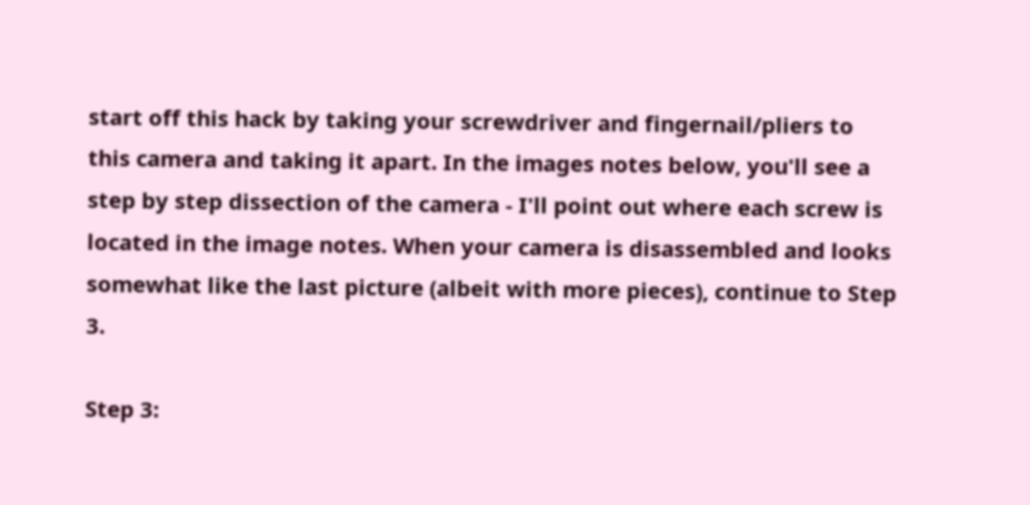start off this hack by taking your screwdriver and fingernail/pliers to this camera and taking it apart. In the images notes below, you'll see a step by step dissection of the camera - I'll point out where each screw is located in the image notes. When your camera is disassembled and looks somewhat like the last picture (albeit with more pieces), continue to Step 3.

Step 3: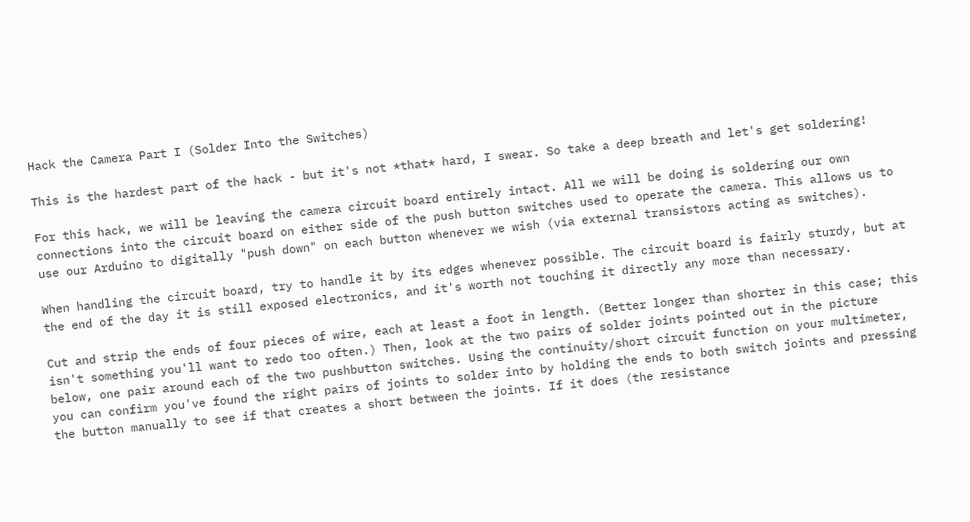Hack the Camera Part I (Solder Into the Switches)

This is the hardest part of the hack - but it's not *that* hard, I swear. So take a deep breath and let's get soldering!

For this hack, we will be leaving the camera circuit board entirely intact. All we will be doing is soldering our own connections into the circuit board on either side of the push button switches used to operate the camera. This allows us to use our Arduino to digitally "push down" on each button whenever we wish (via external transistors acting as switches).

When handling the circuit board, try to handle it by its edges whenever possible. The circuit board is fairly sturdy, but at the end of the day it is still exposed electronics, and it's worth not touching it directly any more than necessary.

Cut and strip the ends of four pieces of wire, each at least a foot in length. (Better longer than shorter in this case; this isn't something you'll want to redo too often.) Then, look at the two pairs of solder joints pointed out in the picture below, one pair around each of the two pushbutton switches. Using the continuity/short circuit function on your multimeter, you can confirm you've found the right pairs of joints to solder into by holding the ends to both switch joints and pressing the button manually to see if that creates a short between the joints. If it does (the resistance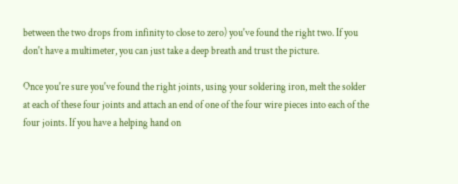between the two drops from infinity to close to zero) you've found the right two. If you don't have a multimeter, you can just take a deep breath and trust the picture.

Once you're sure you've found the right joints, using your soldering iron, melt the solder at each of these four joints and attach an end of one of the four wire pieces into each of the four joints. If you have a helping hand on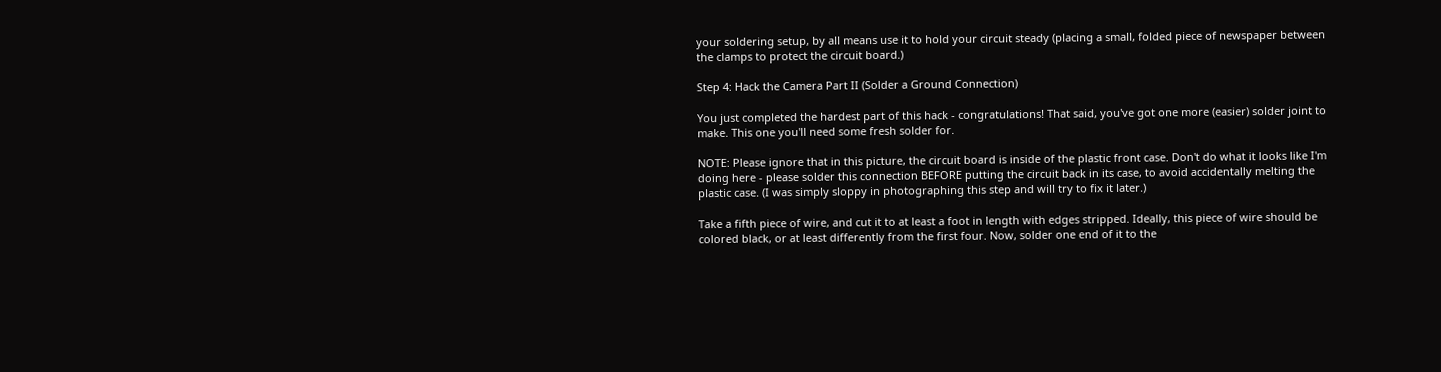your soldering setup, by all means use it to hold your circuit steady (placing a small, folded piece of newspaper between the clamps to protect the circuit board.)

Step 4: Hack the Camera Part II (Solder a Ground Connection)

You just completed the hardest part of this hack - congratulations! That said, you've got one more (easier) solder joint to make. This one you'll need some fresh solder for.

NOTE: Please ignore that in this picture, the circuit board is inside of the plastic front case. Don't do what it looks like I'm doing here - please solder this connection BEFORE putting the circuit back in its case, to avoid accidentally melting the plastic case. (I was simply sloppy in photographing this step and will try to fix it later.)

Take a fifth piece of wire, and cut it to at least a foot in length with edges stripped. Ideally, this piece of wire should be colored black, or at least differently from the first four. Now, solder one end of it to the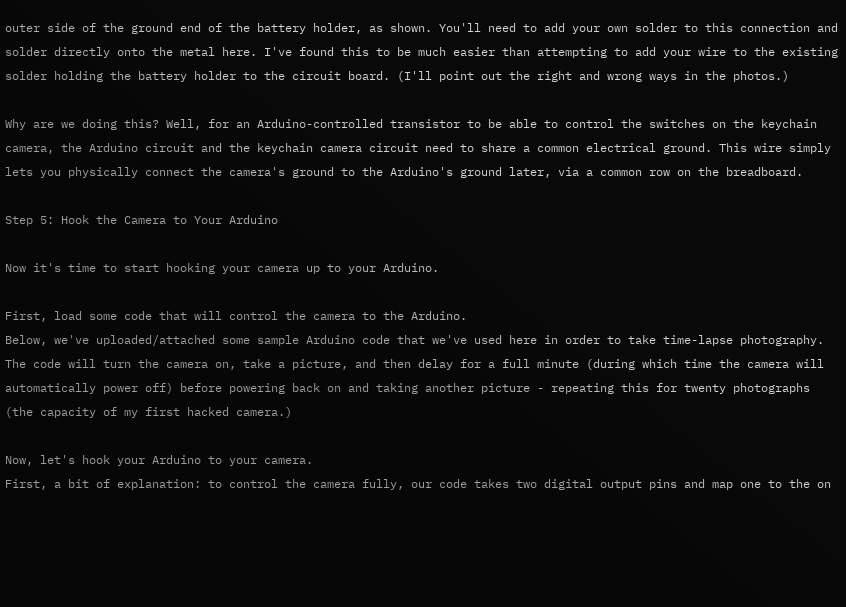outer side of the ground end of the battery holder, as shown. You'll need to add your own solder to this connection and solder directly onto the metal here. I've found this to be much easier than attempting to add your wire to the existing solder holding the battery holder to the circuit board. (I'll point out the right and wrong ways in the photos.)

Why are we doing this? Well, for an Arduino-controlled transistor to be able to control the switches on the keychain camera, the Arduino circuit and the keychain camera circuit need to share a common electrical ground. This wire simply lets you physically connect the camera's ground to the Arduino's ground later, via a common row on the breadboard.

Step 5: Hook the Camera to Your Arduino

Now it's time to start hooking your camera up to your Arduino.

First, load some code that will control the camera to the Arduino.
Below, we've uploaded/attached some sample Arduino code that we've used here in order to take time-lapse photography. The code will turn the camera on, take a picture, and then delay for a full minute (during which time the camera will automatically power off) before powering back on and taking another picture - repeating this for twenty photographs (the capacity of my first hacked camera.)

Now, let's hook your Arduino to your camera.
First, a bit of explanation: to control the camera fully, our code takes two digital output pins and map one to the on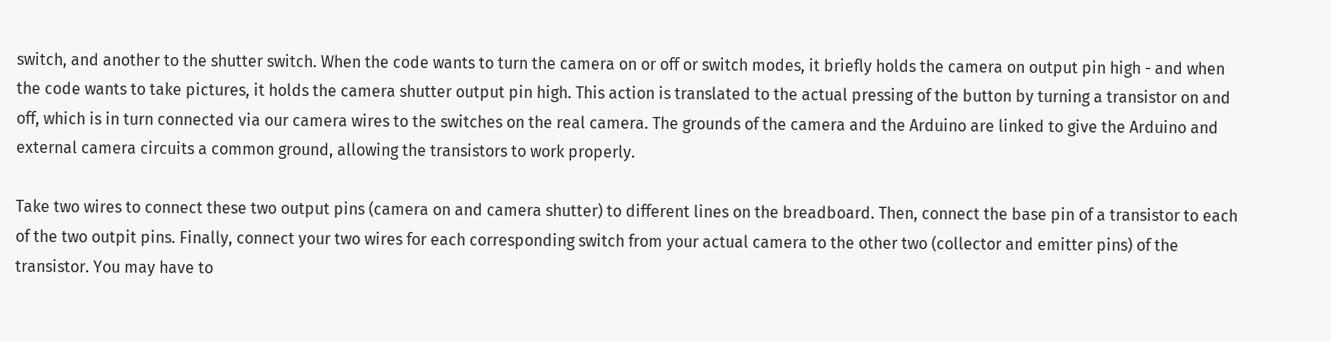switch, and another to the shutter switch. When the code wants to turn the camera on or off or switch modes, it briefly holds the camera on output pin high - and when the code wants to take pictures, it holds the camera shutter output pin high. This action is translated to the actual pressing of the button by turning a transistor on and off, which is in turn connected via our camera wires to the switches on the real camera. The grounds of the camera and the Arduino are linked to give the Arduino and external camera circuits a common ground, allowing the transistors to work properly.

Take two wires to connect these two output pins (camera on and camera shutter) to different lines on the breadboard. Then, connect the base pin of a transistor to each of the two outpit pins. Finally, connect your two wires for each corresponding switch from your actual camera to the other two (collector and emitter pins) of the transistor. You may have to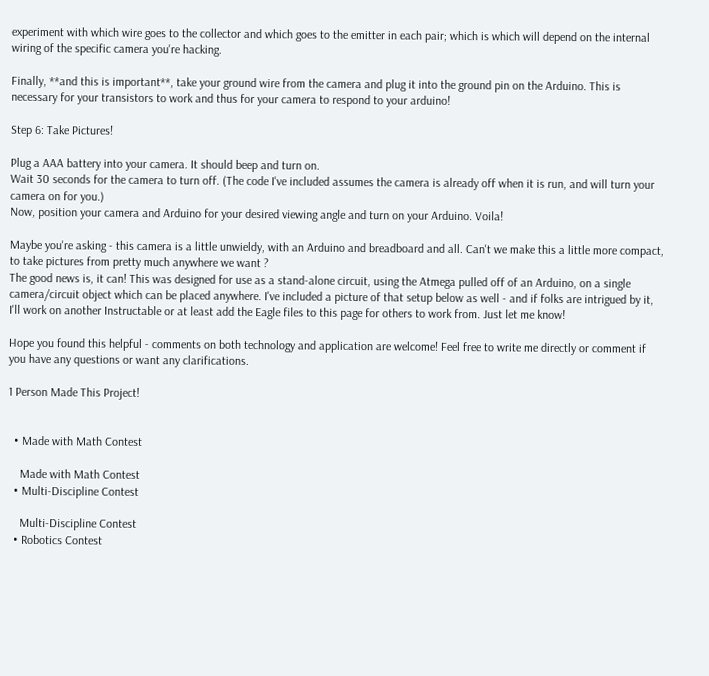experiment with which wire goes to the collector and which goes to the emitter in each pair; which is which will depend on the internal wiring of the specific camera you're hacking.

Finally, **and this is important**, take your ground wire from the camera and plug it into the ground pin on the Arduino. This is necessary for your transistors to work and thus for your camera to respond to your arduino!

Step 6: Take Pictures!

Plug a AAA battery into your camera. It should beep and turn on.
Wait 30 seconds for the camera to turn off. (The code I've included assumes the camera is already off when it is run, and will turn your camera on for you.)
Now, position your camera and Arduino for your desired viewing angle and turn on your Arduino. Voila!

Maybe you're asking - this camera is a little unwieldy, with an Arduino and breadboard and all. Can't we make this a little more compact, to take pictures from pretty much anywhere we want ?
The good news is, it can! This was designed for use as a stand-alone circuit, using the Atmega pulled off of an Arduino, on a single camera/circuit object which can be placed anywhere. I've included a picture of that setup below as well - and if folks are intrigued by it, I'll work on another Instructable or at least add the Eagle files to this page for others to work from. Just let me know!

Hope you found this helpful - comments on both technology and application are welcome! Feel free to write me directly or comment if you have any questions or want any clarifications.

1 Person Made This Project!


  • Made with Math Contest

    Made with Math Contest
  • Multi-Discipline Contest

    Multi-Discipline Contest
  • Robotics Contest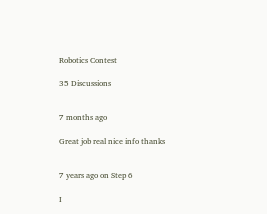Robotics Contest

35 Discussions


7 months ago

Great job real nice info thanks


7 years ago on Step 6

I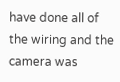have done all of the wiring and the camera was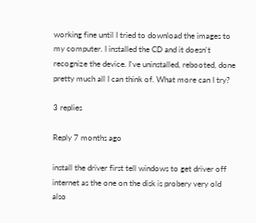working fine until I tried to download the images to my computer. I installed the CD and it doesn't recognize the device. I've uninstalled, rebooted, done pretty much all I can think of. What more can I try?

3 replies

Reply 7 months ago

install the driver first tell windows to get driver off internet as the one on the disk is probery very old also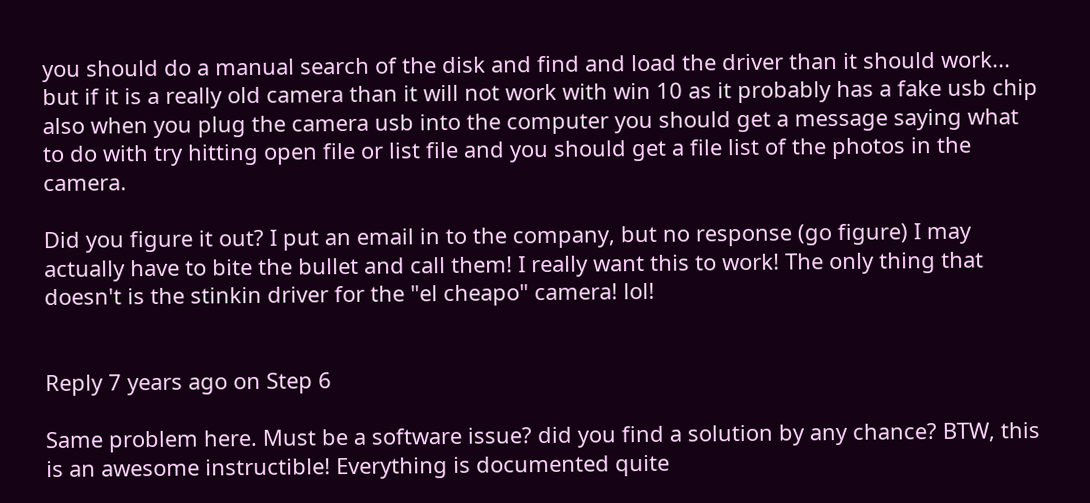you should do a manual search of the disk and find and load the driver than it should work... but if it is a really old camera than it will not work with win 10 as it probably has a fake usb chip also when you plug the camera usb into the computer you should get a message saying what to do with try hitting open file or list file and you should get a file list of the photos in the camera.

Did you figure it out? I put an email in to the company, but no response (go figure) I may actually have to bite the bullet and call them! I really want this to work! The only thing that doesn't is the stinkin driver for the "el cheapo" camera! lol!


Reply 7 years ago on Step 6

Same problem here. Must be a software issue? did you find a solution by any chance? BTW, this is an awesome instructible! Everything is documented quite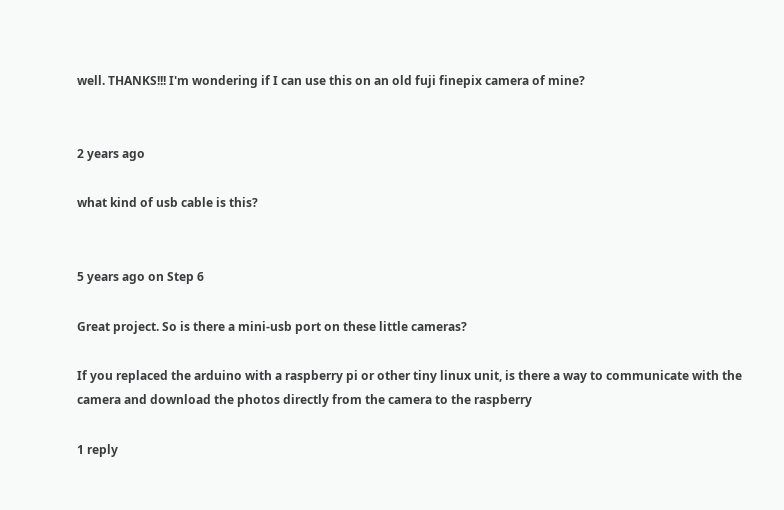well. THANKS!!! I'm wondering if I can use this on an old fuji finepix camera of mine?


2 years ago

what kind of usb cable is this?


5 years ago on Step 6

Great project. So is there a mini-usb port on these little cameras?

If you replaced the arduino with a raspberry pi or other tiny linux unit, is there a way to communicate with the camera and download the photos directly from the camera to the raspberry

1 reply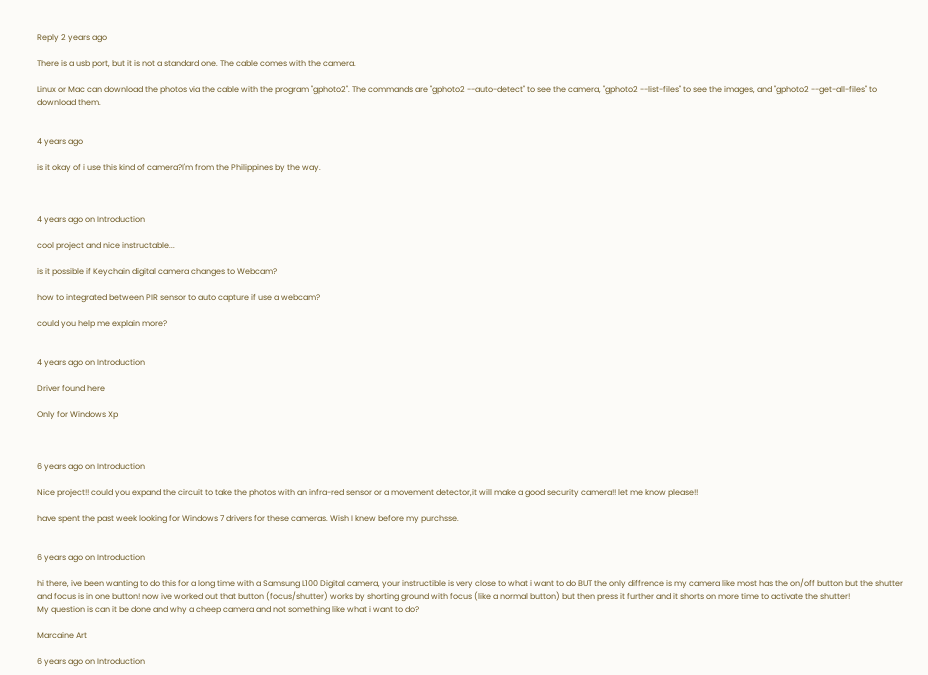Reply 2 years ago

There is a usb port, but it is not a standard one. The cable comes with the camera.

Linux or Mac can download the photos via the cable with the program "gphoto2". The commands are "gphoto2 --auto-detect" to see the camera, "gphoto2 --list-files" to see the images, and "gphoto2 --get-all-files" to download them.


4 years ago

is it okay of i use this kind of camera?I'm from the Philippines by the way.



4 years ago on Introduction

cool project and nice instructable...

is it possible if Keychain digital camera changes to Webcam?

how to integrated between PIR sensor to auto capture if use a webcam?

could you help me explain more?


4 years ago on Introduction

Driver found here

Only for Windows Xp



6 years ago on Introduction

Nice project!! could you expand the circuit to take the photos with an infra-red sensor or a movement detector,it will make a good security camera!! let me know please!!

have spent the past week looking for Windows 7 drivers for these cameras. Wish I knew before my purchsse.


6 years ago on Introduction

hi there, ive been wanting to do this for a long time with a Samsung L100 Digital camera, your instructible is very close to what i want to do BUT the only diffrence is my camera like most has the on/off button but the shutter and focus is in one button! now ive worked out that button (focus/shutter) works by shorting ground with focus (like a normal button) but then press it further and it shorts on more time to activate the shutter!
My question is can it be done and why a cheep camera and not something like what i want to do?

Marcaine Art

6 years ago on Introduction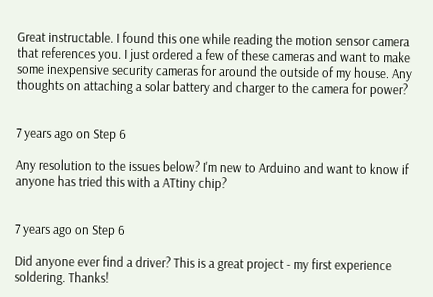Great instructable. I found this one while reading the motion sensor camera that references you. I just ordered a few of these cameras and want to make some inexpensive security cameras for around the outside of my house. Any thoughts on attaching a solar battery and charger to the camera for power?


7 years ago on Step 6

Any resolution to the issues below? I'm new to Arduino and want to know if anyone has tried this with a ATtiny chip?


7 years ago on Step 6

Did anyone ever find a driver? This is a great project - my first experience soldering. Thanks!